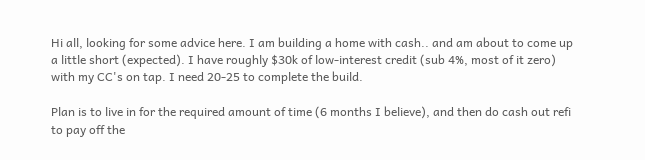Hi all, looking for some advice here. I am building a home with cash.. and am about to come up a little short (expected). I have roughly $30k of low-interest credit (sub 4%, most of it zero) with my CC's on tap. I need 20-25 to complete the build.

Plan is to live in for the required amount of time (6 months I believe), and then do cash out refi to pay off the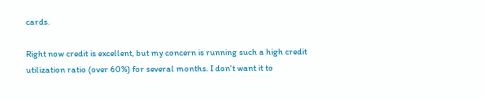cards.

Right now credit is excellent, but my concern is running such a high credit utilization ratio (over 60%) for several months. I don't want it to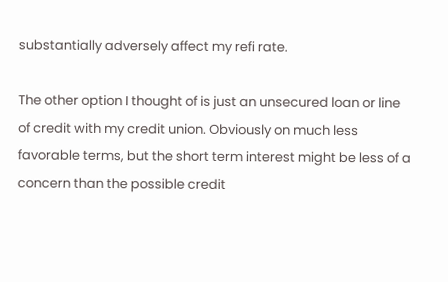substantially adversely affect my refi rate.

The other option I thought of is just an unsecured loan or line of credit with my credit union. Obviously on much less favorable terms, but the short term interest might be less of a concern than the possible credit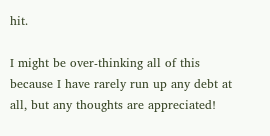hit.

I might be over-thinking all of this because I have rarely run up any debt at all, but any thoughts are appreciated!